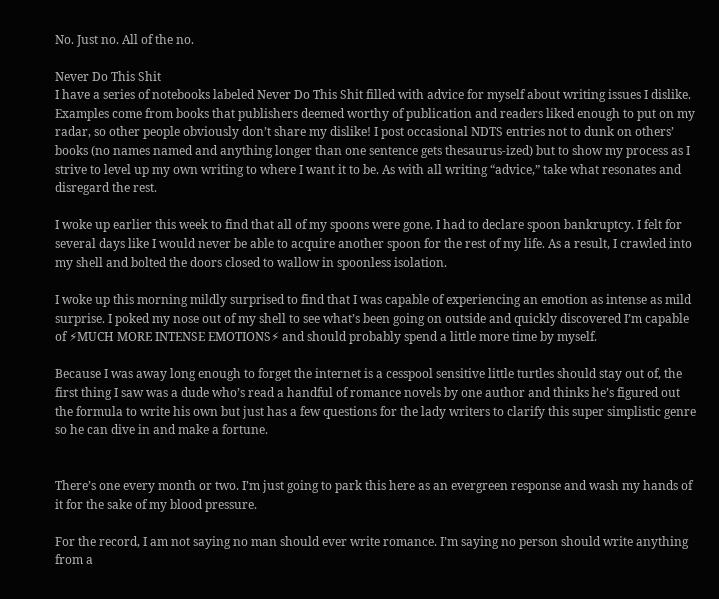No. Just no. All of the no.

Never Do This Shit
I have a series of notebooks labeled Never Do This Shit filled with advice for myself about writing issues I dislike. Examples come from books that publishers deemed worthy of publication and readers liked enough to put on my radar, so other people obviously don’t share my dislike! I post occasional NDTS entries not to dunk on others’ books (no names named and anything longer than one sentence gets thesaurus-ized) but to show my process as I strive to level up my own writing to where I want it to be. As with all writing “advice,” take what resonates and disregard the rest.

I woke up earlier this week to find that all of my spoons were gone. I had to declare spoon bankruptcy. I felt for several days like I would never be able to acquire another spoon for the rest of my life. As a result, I crawled into my shell and bolted the doors closed to wallow in spoonless isolation.

I woke up this morning mildly surprised to find that I was capable of experiencing an emotion as intense as mild surprise. I poked my nose out of my shell to see what’s been going on outside and quickly discovered I’m capable of ⚡MUCH MORE INTENSE EMOTIONS⚡ and should probably spend a little more time by myself.

Because I was away long enough to forget the internet is a cesspool sensitive little turtles should stay out of, the first thing I saw was a dude who’s read a handful of romance novels by one author and thinks he’s figured out the formula to write his own but just has a few questions for the lady writers to clarify this super simplistic genre so he can dive in and make a fortune.


There’s one every month or two. I’m just going to park this here as an evergreen response and wash my hands of it for the sake of my blood pressure.

For the record, I am not saying no man should ever write romance. I’m saying no person should write anything from a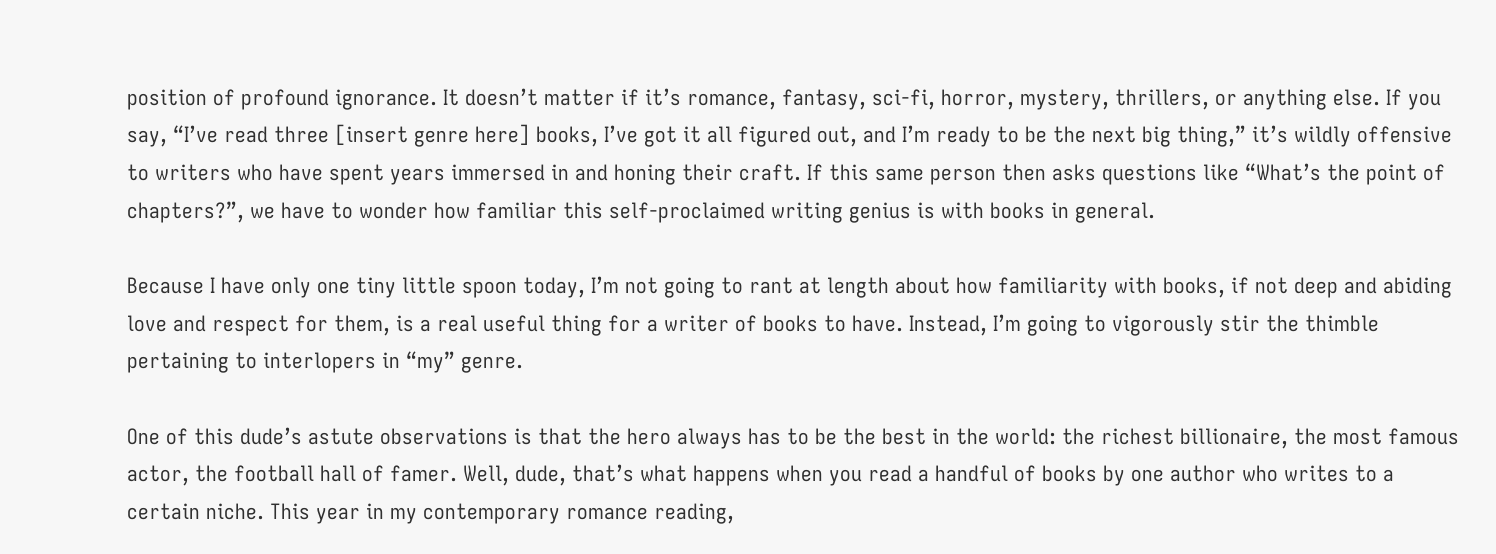position of profound ignorance. It doesn’t matter if it’s romance, fantasy, sci-fi, horror, mystery, thrillers, or anything else. If you say, “I’ve read three [insert genre here] books, I’ve got it all figured out, and I’m ready to be the next big thing,” it’s wildly offensive to writers who have spent years immersed in and honing their craft. If this same person then asks questions like “What’s the point of chapters?”, we have to wonder how familiar this self-proclaimed writing genius is with books in general.

Because I have only one tiny little spoon today, I’m not going to rant at length about how familiarity with books, if not deep and abiding love and respect for them, is a real useful thing for a writer of books to have. Instead, I’m going to vigorously stir the thimble pertaining to interlopers in “my” genre.

One of this dude’s astute observations is that the hero always has to be the best in the world: the richest billionaire, the most famous actor, the football hall of famer. Well, dude, that’s what happens when you read a handful of books by one author who writes to a certain niche. This year in my contemporary romance reading,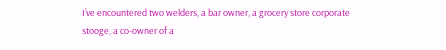I’ve encountered two welders, a bar owner, a grocery store corporate stooge, a co-owner of a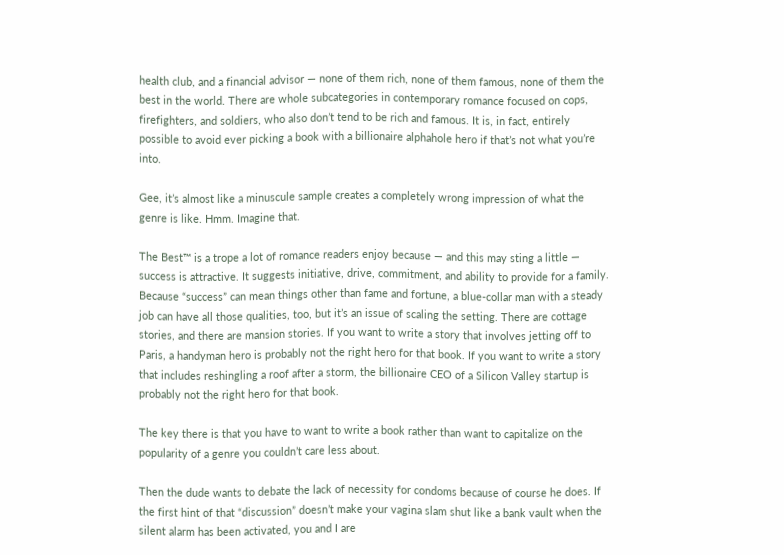health club, and a financial advisor — none of them rich, none of them famous, none of them the best in the world. There are whole subcategories in contemporary romance focused on cops, firefighters, and soldiers, who also don’t tend to be rich and famous. It is, in fact, entirely possible to avoid ever picking a book with a billionaire alphahole hero if that’s not what you’re into.

Gee, it’s almost like a minuscule sample creates a completely wrong impression of what the genre is like. Hmm. Imagine that.

The Best™ is a trope a lot of romance readers enjoy because — and this may sting a little — success is attractive. It suggests initiative, drive, commitment, and ability to provide for a family. Because “success” can mean things other than fame and fortune, a blue-collar man with a steady job can have all those qualities, too, but it’s an issue of scaling the setting. There are cottage stories, and there are mansion stories. If you want to write a story that involves jetting off to Paris, a handyman hero is probably not the right hero for that book. If you want to write a story that includes reshingling a roof after a storm, the billionaire CEO of a Silicon Valley startup is probably not the right hero for that book.

The key there is that you have to want to write a book rather than want to capitalize on the popularity of a genre you couldn’t care less about.

Then the dude wants to debate the lack of necessity for condoms because of course he does. If the first hint of that “discussion” doesn’t make your vagina slam shut like a bank vault when the silent alarm has been activated, you and I are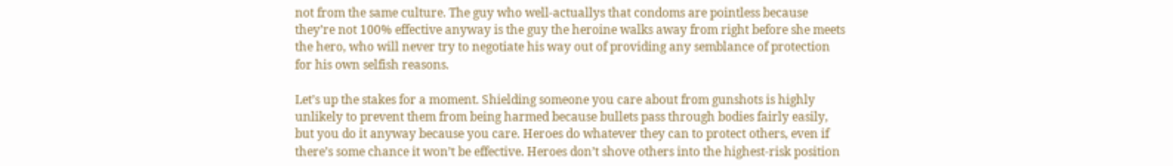not from the same culture. The guy who well-actuallys that condoms are pointless because they’re not 100% effective anyway is the guy the heroine walks away from right before she meets the hero, who will never try to negotiate his way out of providing any semblance of protection for his own selfish reasons.

Let’s up the stakes for a moment. Shielding someone you care about from gunshots is highly unlikely to prevent them from being harmed because bullets pass through bodies fairly easily, but you do it anyway because you care. Heroes do whatever they can to protect others, even if there’s some chance it won’t be effective. Heroes don’t shove others into the highest-risk position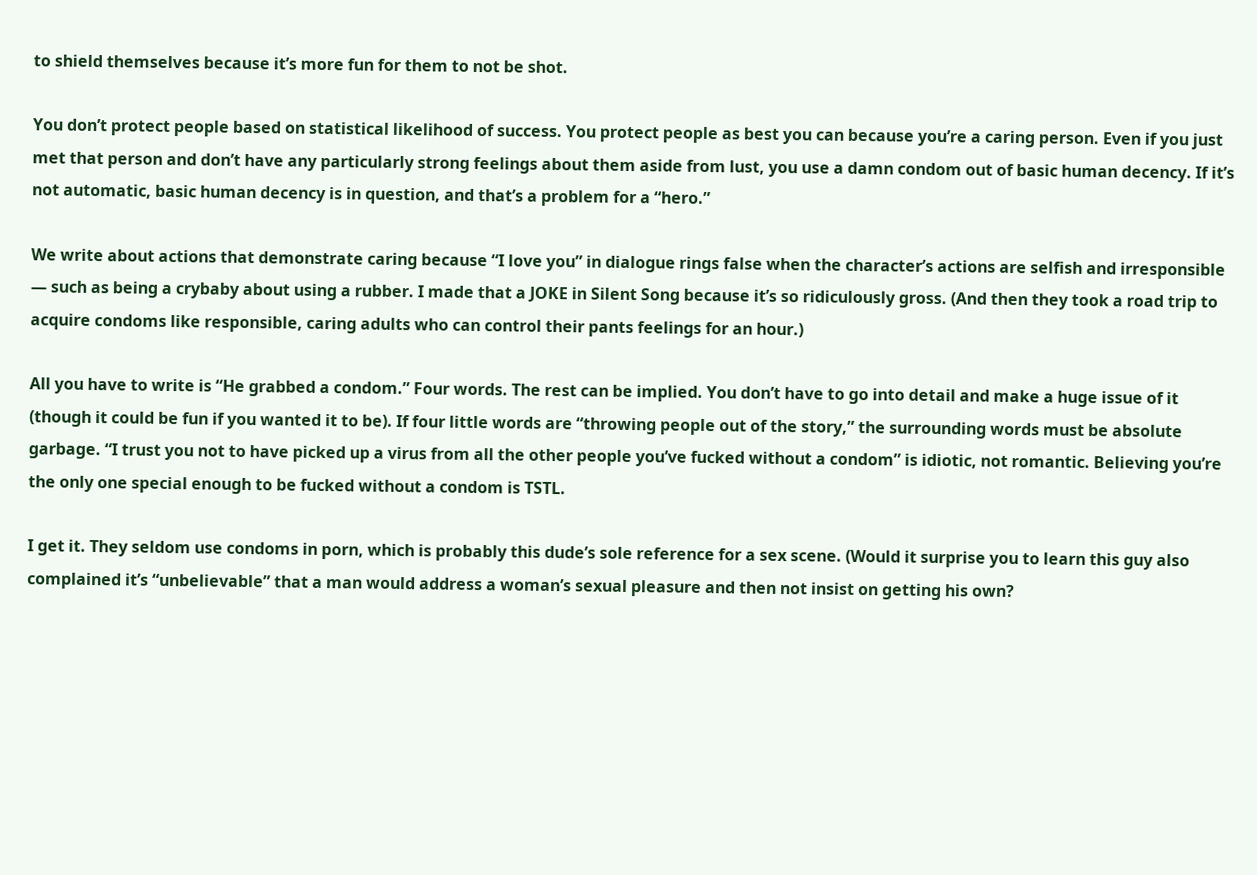to shield themselves because it’s more fun for them to not be shot.

You don’t protect people based on statistical likelihood of success. You protect people as best you can because you’re a caring person. Even if you just met that person and don’t have any particularly strong feelings about them aside from lust, you use a damn condom out of basic human decency. If it’s not automatic, basic human decency is in question, and that’s a problem for a “hero.”

We write about actions that demonstrate caring because “I love you” in dialogue rings false when the character’s actions are selfish and irresponsible — such as being a crybaby about using a rubber. I made that a JOKE in Silent Song because it’s so ridiculously gross. (And then they took a road trip to acquire condoms like responsible, caring adults who can control their pants feelings for an hour.)

All you have to write is “He grabbed a condom.” Four words. The rest can be implied. You don’t have to go into detail and make a huge issue of it (though it could be fun if you wanted it to be). If four little words are “throwing people out of the story,” the surrounding words must be absolute garbage. “I trust you not to have picked up a virus from all the other people you’ve fucked without a condom” is idiotic, not romantic. Believing you’re the only one special enough to be fucked without a condom is TSTL.

I get it. They seldom use condoms in porn, which is probably this dude’s sole reference for a sex scene. (Would it surprise you to learn this guy also complained it’s “unbelievable” that a man would address a woman’s sexual pleasure and then not insist on getting his own?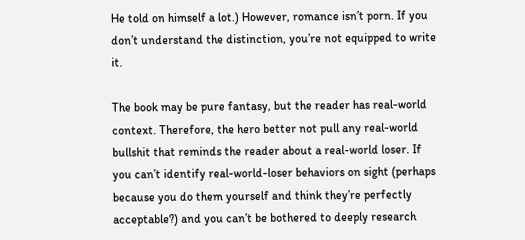He told on himself a lot.) However, romance isn’t porn. If you don’t understand the distinction, you’re not equipped to write it.

The book may be pure fantasy, but the reader has real-world context. Therefore, the hero better not pull any real-world bullshit that reminds the reader about a real-world loser. If you can’t identify real-world-loser behaviors on sight (perhaps because you do them yourself and think they’re perfectly acceptable?) and you can’t be bothered to deeply research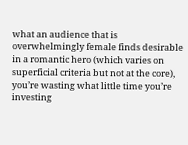what an audience that is overwhelmingly female finds desirable in a romantic hero (which varies on superficial criteria but not at the core), you’re wasting what little time you’re investing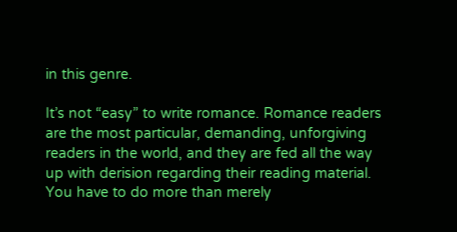in this genre.

It’s not “easy” to write romance. Romance readers are the most particular, demanding, unforgiving readers in the world, and they are fed all the way up with derision regarding their reading material. You have to do more than merely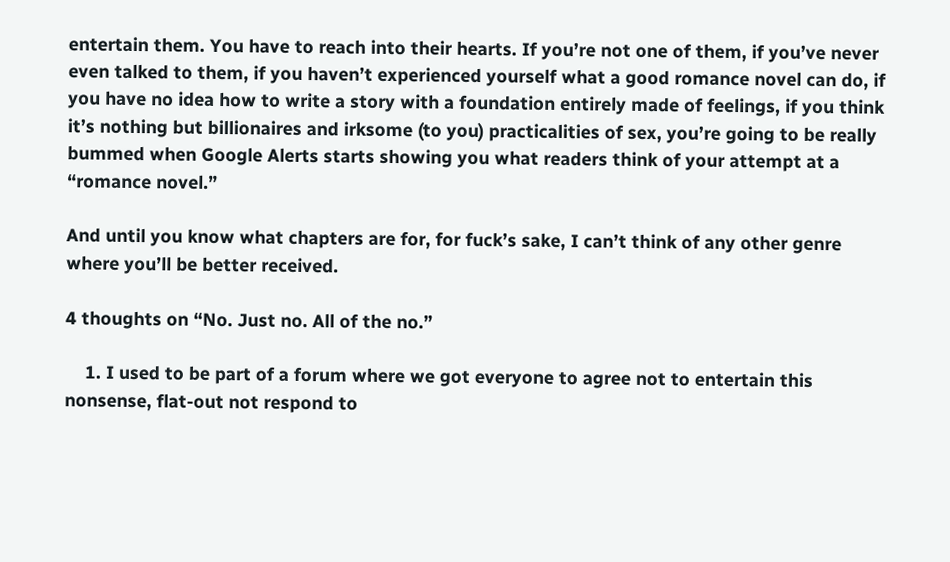entertain them. You have to reach into their hearts. If you’re not one of them, if you’ve never even talked to them, if you haven’t experienced yourself what a good romance novel can do, if you have no idea how to write a story with a foundation entirely made of feelings, if you think it’s nothing but billionaires and irksome (to you) practicalities of sex, you’re going to be really bummed when Google Alerts starts showing you what readers think of your attempt at a “romance novel.”

And until you know what chapters are for, for fuck’s sake, I can’t think of any other genre where you’ll be better received.

4 thoughts on “No. Just no. All of the no.”

    1. I used to be part of a forum where we got everyone to agree not to entertain this nonsense, flat-out not respond to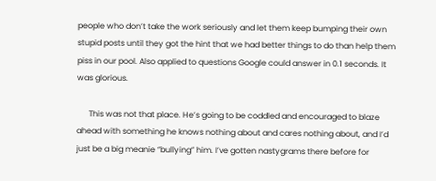people who don’t take the work seriously and let them keep bumping their own stupid posts until they got the hint that we had better things to do than help them piss in our pool. Also applied to questions Google could answer in 0.1 seconds. It was glorious.

      This was not that place. He’s going to be coddled and encouraged to blaze ahead with something he knows nothing about and cares nothing about, and I’d just be a big meanie “bullying” him. I’ve gotten nastygrams there before for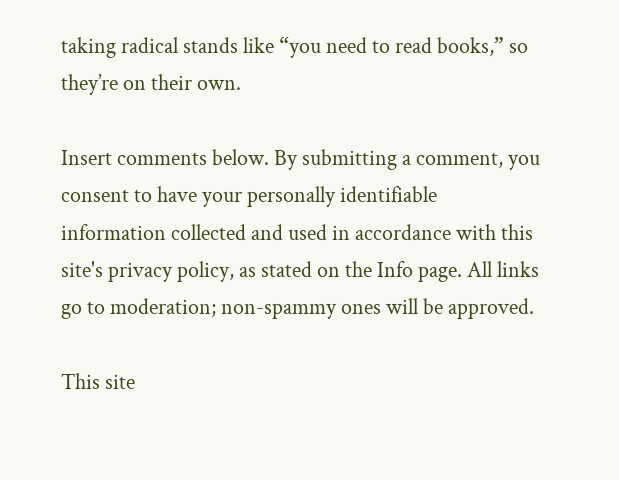taking radical stands like “you need to read books,” so they’re on their own.

Insert comments below. By submitting a comment, you consent to have your personally identifiable information collected and used in accordance with this site's privacy policy, as stated on the Info page. All links go to moderation; non-spammy ones will be approved.

This site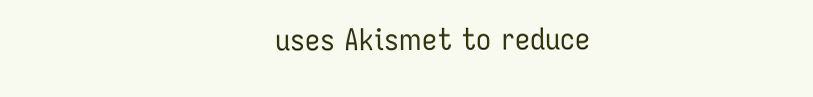uses Akismet to reduce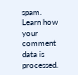spam. Learn how your comment data is processed.